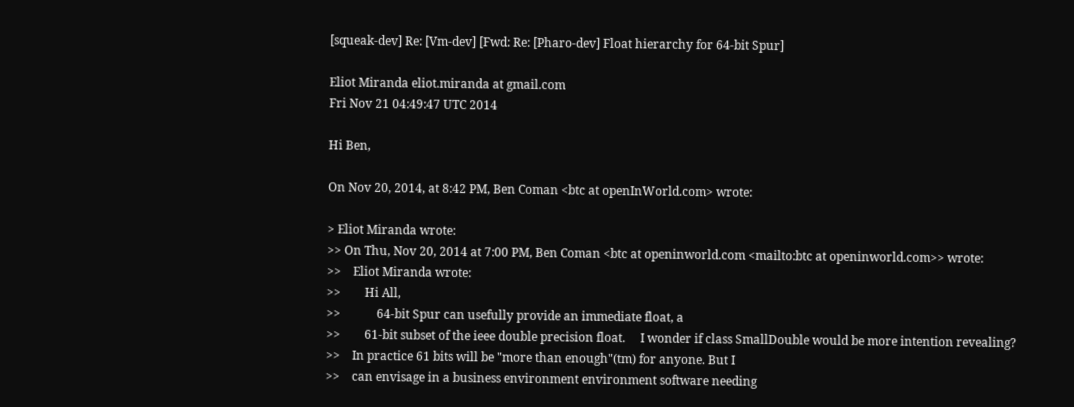[squeak-dev] Re: [Vm-dev] [Fwd: Re: [Pharo-dev] Float hierarchy for 64-bit Spur]

Eliot Miranda eliot.miranda at gmail.com
Fri Nov 21 04:49:47 UTC 2014

Hi Ben,

On Nov 20, 2014, at 8:42 PM, Ben Coman <btc at openInWorld.com> wrote:

> Eliot Miranda wrote:
>> On Thu, Nov 20, 2014 at 7:00 PM, Ben Coman <btc at openinworld.com <mailto:btc at openinworld.com>> wrote:
>>    Eliot Miranda wrote:
>>        Hi All,
>>            64-bit Spur can usefully provide an immediate float, a
>>        61-bit subset of the ieee double precision float.     I wonder if class SmallDouble would be more intention revealing?
>>    In practice 61 bits will be "more than enough"(tm) for anyone. But I
>>    can envisage in a business environment environment software needing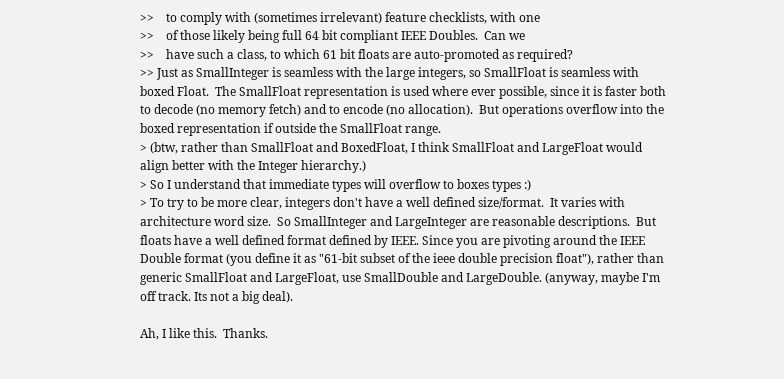>>    to comply with (sometimes irrelevant) feature checklists, with one
>>    of those likely being full 64 bit compliant IEEE Doubles.  Can we
>>    have such a class, to which 61 bit floats are auto-promoted as required?
>> Just as SmallInteger is seamless with the large integers, so SmallFloat is seamless with boxed Float.  The SmallFloat representation is used where ever possible, since it is faster both to decode (no memory fetch) and to encode (no allocation).  But operations overflow into the boxed representation if outside the SmallFloat range.
> (btw, rather than SmallFloat and BoxedFloat, I think SmallFloat and LargeFloat would align better with the Integer hierarchy.)
> So I understand that immediate types will overflow to boxes types :)
> To try to be more clear, integers don't have a well defined size/format.  It varies with architecture word size.  So SmallInteger and LargeInteger are reasonable descriptions.  But floats have a well defined format defined by IEEE. Since you are pivoting around the IEEE Double format (you define it as "61-bit subset of the ieee double precision float"), rather than generic SmallFloat and LargeFloat, use SmallDouble and LargeDouble. (anyway, maybe I'm off track. Its not a big deal).

Ah, I like this.  Thanks.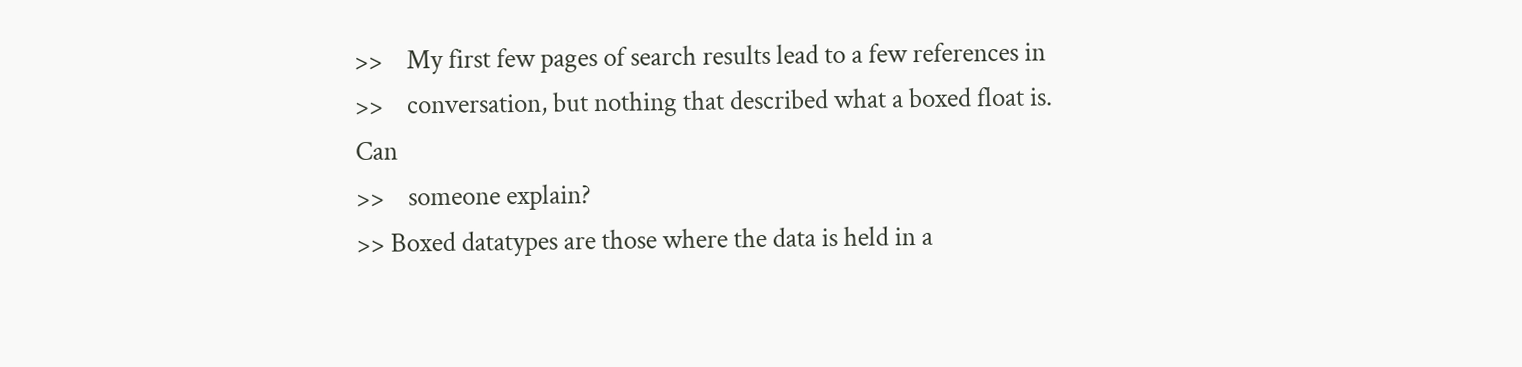>>    My first few pages of search results lead to a few references in
>>    conversation, but nothing that described what a boxed float is. Can
>>    someone explain?
>> Boxed datatypes are those where the data is held in a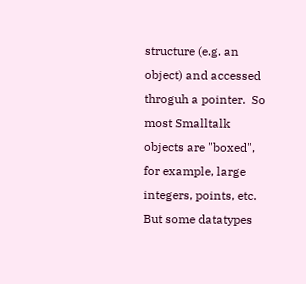structure (e.g. an object) and accessed throguh a pointer.  So most Smalltalk objects are "boxed", for example, large integers, points, etc.  But some datatypes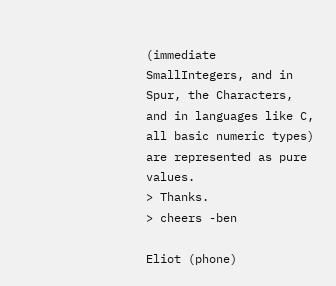(immediate SmallIntegers, and in Spur, the Characters, and in languages like C, all basic numeric types) are represented as pure values.
> Thanks.
> cheers -ben

Eliot (phone)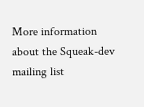More information about the Squeak-dev mailing list